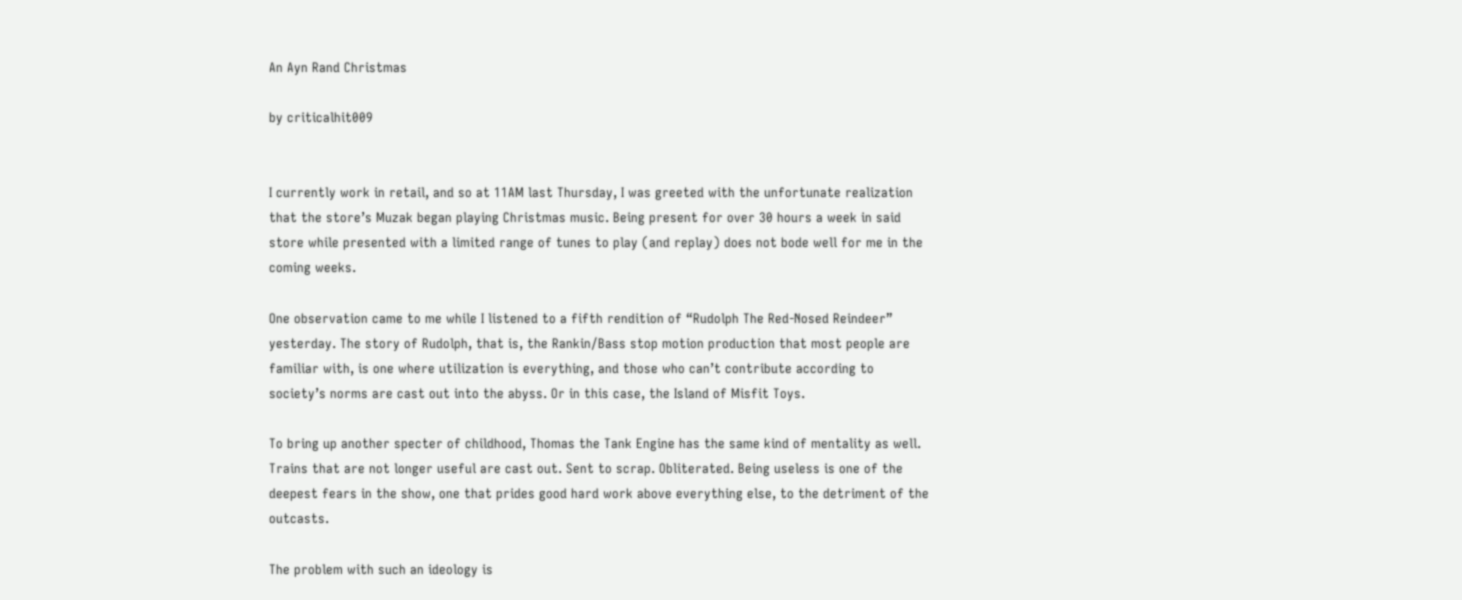An Ayn Rand Christmas

by criticalhit009


I currently work in retail, and so at 11AM last Thursday, I was greeted with the unfortunate realization that the store’s Muzak began playing Christmas music. Being present for over 30 hours a week in said store while presented with a limited range of tunes to play (and replay) does not bode well for me in the coming weeks.

One observation came to me while I listened to a fifth rendition of “Rudolph The Red-Nosed Reindeer” yesterday. The story of Rudolph, that is, the Rankin/Bass stop motion production that most people are familiar with, is one where utilization is everything, and those who can’t contribute according to society’s norms are cast out into the abyss. Or in this case, the Island of Misfit Toys.

To bring up another specter of childhood, Thomas the Tank Engine has the same kind of mentality as well. Trains that are not longer useful are cast out. Sent to scrap. Obliterated. Being useless is one of the deepest fears in the show, one that prides good hard work above everything else, to the detriment of the outcasts.

The problem with such an ideology is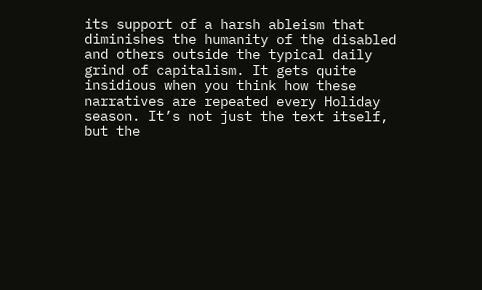its support of a harsh ableism that diminishes the humanity of the disabled and others outside the typical daily grind of capitalism. It gets quite insidious when you think how these narratives are repeated every Holiday season. It’s not just the text itself, but the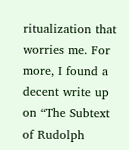ritualization that worries me. For more, I found a decent write up on “The Subtext of Rudolph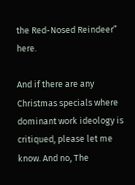the Red-Nosed Reindeer” here.

And if there are any Christmas specials where dominant work ideology is critiqued, please let me know. And no, The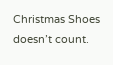Christmas Shoes doesn’t count.